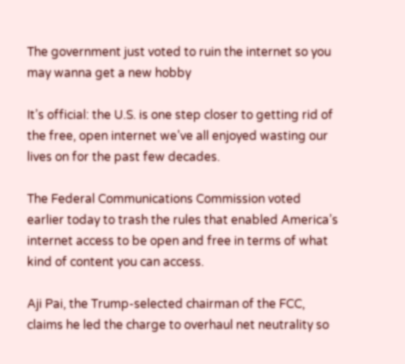The government just voted to ruin the internet so you may wanna get a new hobby

It’s official: the U.S. is one step closer to getting rid of the free, open internet we’ve all enjoyed wasting our lives on for the past few decades.

The Federal Communications Commission voted earlier today to trash the rules that enabled America’s internet access to be open and free in terms of what kind of content you can access.

Aji Pai, the Trump-selected chairman of the FCC, claims he led the charge to overhaul net neutrality so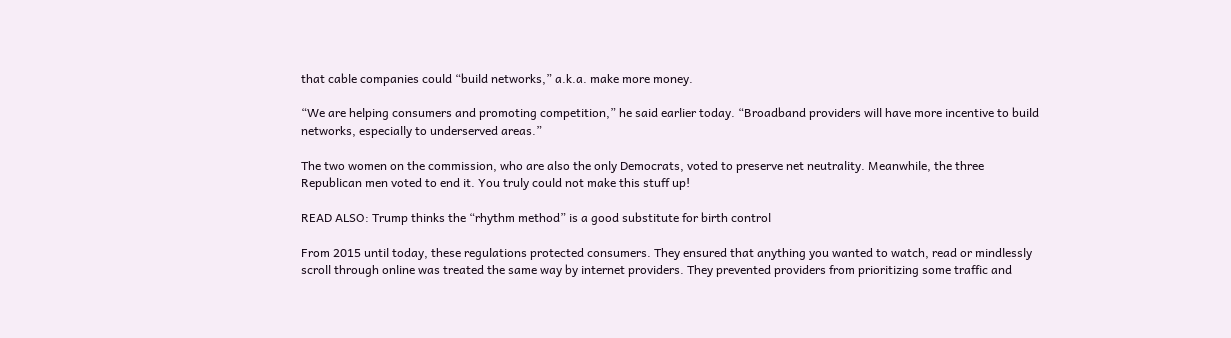that cable companies could “build networks,” a.k.a. make more money.

“We are helping consumers and promoting competition,” he said earlier today. “Broadband providers will have more incentive to build networks, especially to underserved areas.”

The two women on the commission, who are also the only Democrats, voted to preserve net neutrality. Meanwhile, the three Republican men voted to end it. You truly could not make this stuff up!

READ ALSO: Trump thinks the “rhythm method” is a good substitute for birth control

From 2015 until today, these regulations protected consumers. They ensured that anything you wanted to watch, read or mindlessly scroll through online was treated the same way by internet providers. They prevented providers from prioritizing some traffic and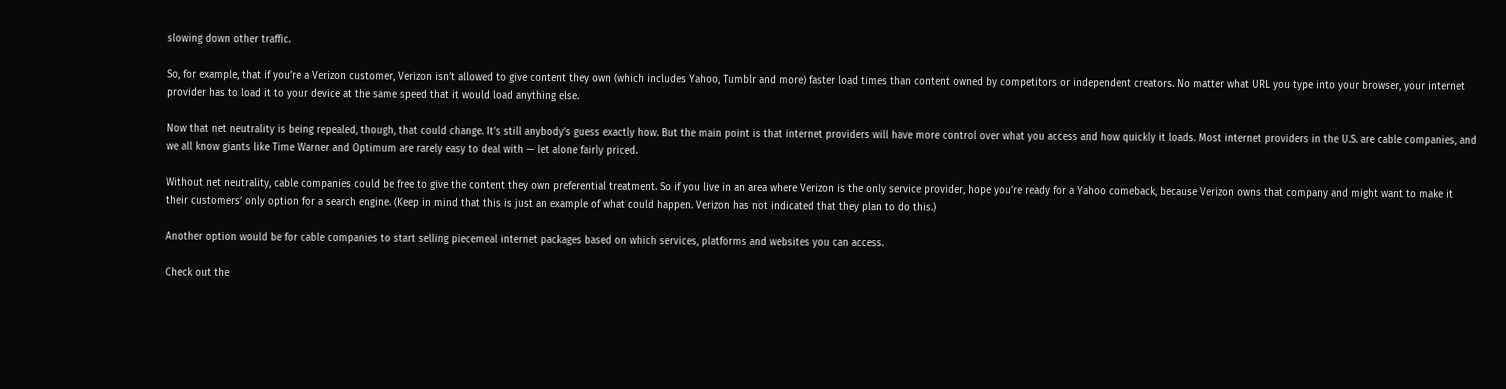slowing down other traffic.

So, for example, that if you’re a Verizon customer, Verizon isn’t allowed to give content they own (which includes Yahoo, Tumblr and more) faster load times than content owned by competitors or independent creators. No matter what URL you type into your browser, your internet provider has to load it to your device at the same speed that it would load anything else.

Now that net neutrality is being repealed, though, that could change. It’s still anybody’s guess exactly how. But the main point is that internet providers will have more control over what you access and how quickly it loads. Most internet providers in the U.S. are cable companies, and we all know giants like Time Warner and Optimum are rarely easy to deal with — let alone fairly priced.

Without net neutrality, cable companies could be free to give the content they own preferential treatment. So if you live in an area where Verizon is the only service provider, hope you’re ready for a Yahoo comeback, because Verizon owns that company and might want to make it their customers’ only option for a search engine. (Keep in mind that this is just an example of what could happen. Verizon has not indicated that they plan to do this.)

Another option would be for cable companies to start selling piecemeal internet packages based on which services, platforms and websites you can access.

Check out the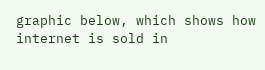graphic below, which shows how internet is sold in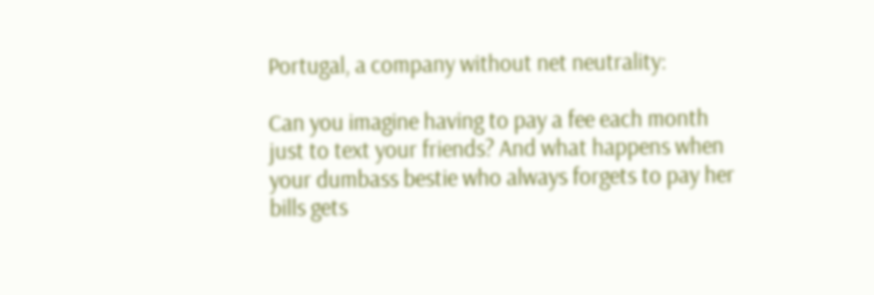Portugal, a company without net neutrality:

Can you imagine having to pay a fee each month just to text your friends? And what happens when your dumbass bestie who always forgets to pay her bills gets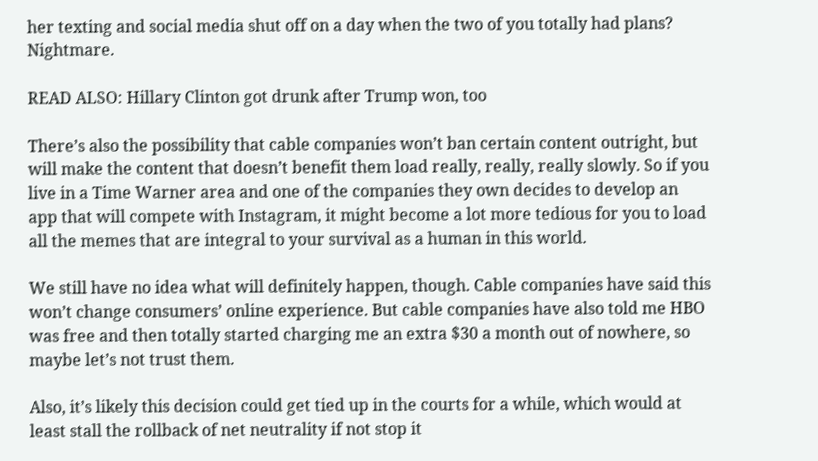her texting and social media shut off on a day when the two of you totally had plans? Nightmare.

READ ALSO: Hillary Clinton got drunk after Trump won, too

There’s also the possibility that cable companies won’t ban certain content outright, but will make the content that doesn’t benefit them load really, really, really slowly. So if you live in a Time Warner area and one of the companies they own decides to develop an app that will compete with Instagram, it might become a lot more tedious for you to load all the memes that are integral to your survival as a human in this world.

We still have no idea what will definitely happen, though. Cable companies have said this won’t change consumers’ online experience. But cable companies have also told me HBO was free and then totally started charging me an extra $30 a month out of nowhere, so maybe let’s not trust them.

Also, it’s likely this decision could get tied up in the courts for a while, which would at least stall the rollback of net neutrality if not stop it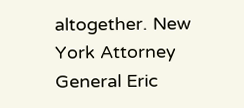altogether. New York Attorney General Eric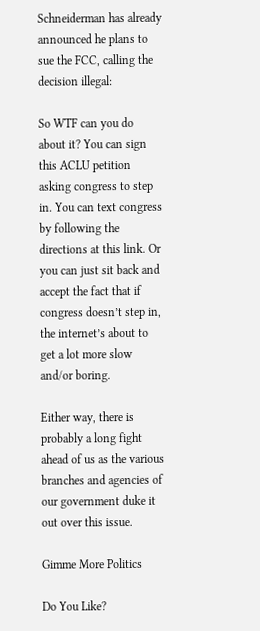Schneiderman has already announced he plans to sue the FCC, calling the decision illegal:

So WTF can you do about it? You can sign this ACLU petition asking congress to step in. You can text congress by following the directions at this link. Or you can just sit back and accept the fact that if congress doesn’t step in, the internet’s about to get a lot more slow and/or boring.

Either way, there is probably a long fight ahead of us as the various branches and agencies of our government duke it out over this issue.

Gimme More Politics

Do You Like?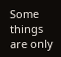Some things are only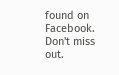found on Facebook. Don't miss out.